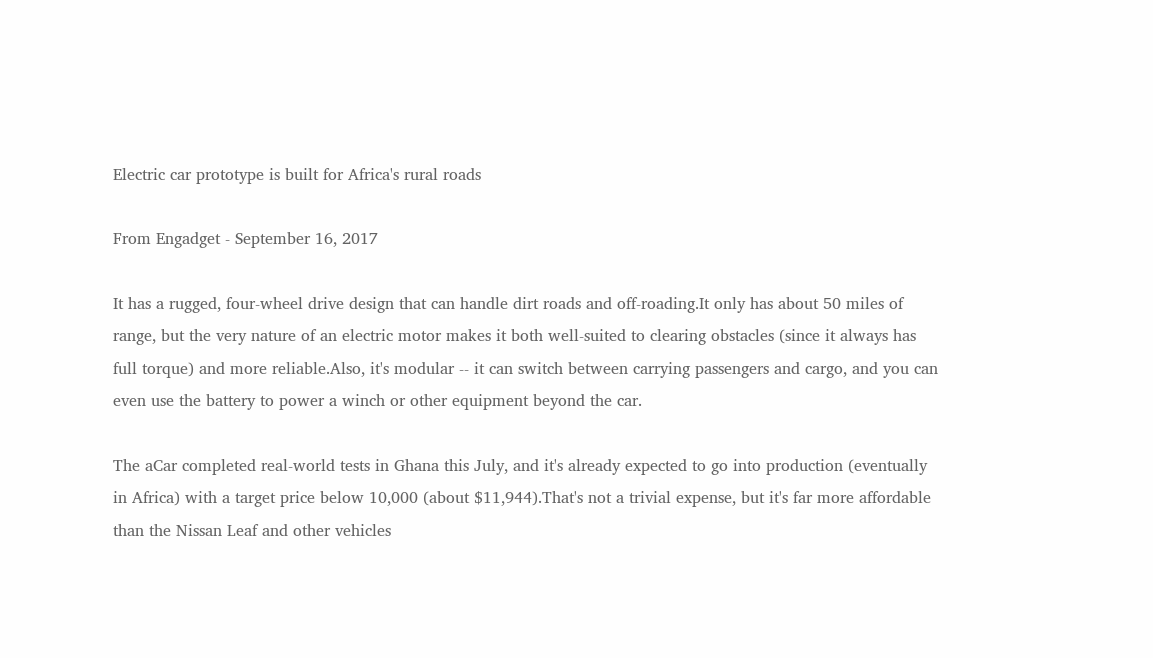Electric car prototype is built for Africa's rural roads

From Engadget - September 16, 2017

It has a rugged, four-wheel drive design that can handle dirt roads and off-roading.It only has about 50 miles of range, but the very nature of an electric motor makes it both well-suited to clearing obstacles (since it always has full torque) and more reliable.Also, it's modular -- it can switch between carrying passengers and cargo, and you can even use the battery to power a winch or other equipment beyond the car.

The aCar completed real-world tests in Ghana this July, and it's already expected to go into production (eventually in Africa) with a target price below 10,000 (about $11,944).That's not a trivial expense, but it's far more affordable than the Nissan Leaf and other vehicles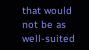that would not be as well-suited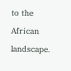to the African landscape.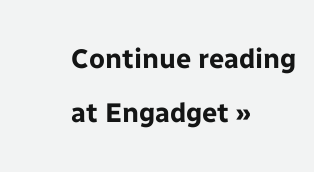Continue reading at Engadget »